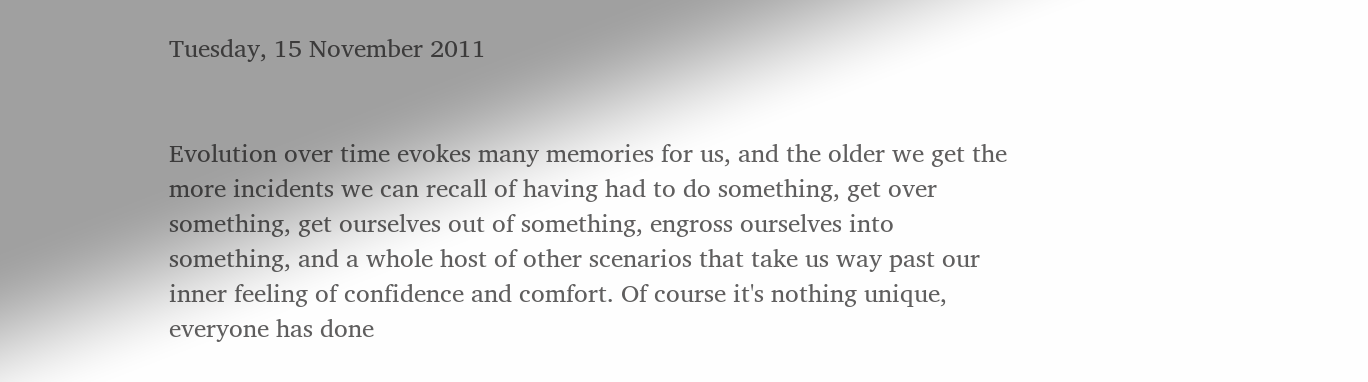Tuesday, 15 November 2011


Evolution over time evokes many memories for us, and the older we get the more incidents we can recall of having had to do something, get over something, get ourselves out of something, engross ourselves into something, and a whole host of other scenarios that take us way past our inner feeling of confidence and comfort. Of course it's nothing unique, everyone has done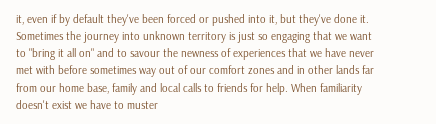it, even if by default they've been forced or pushed into it, but they've done it. Sometimes the journey into unknown territory is just so engaging that we want to "bring it all on" and to savour the newness of experiences that we have never met with before sometimes way out of our comfort zones and in other lands far from our home base, family and local calls to friends for help. When familiarity doesn't exist we have to muster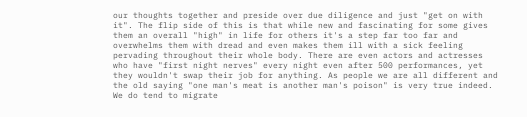our thoughts together and preside over due diligence and just "get on with it". The flip side of this is that while new and fascinating for some gives them an overall "high" in life for others it's a step far too far and overwhelms them with dread and even makes them ill with a sick feeling pervading throughout their whole body. There are even actors and actresses who have "first night nerves" every night even after 500 performances, yet they wouldn't swap their job for anything. As people we are all different and the old saying "one man's meat is another man's poison" is very true indeed. We do tend to migrate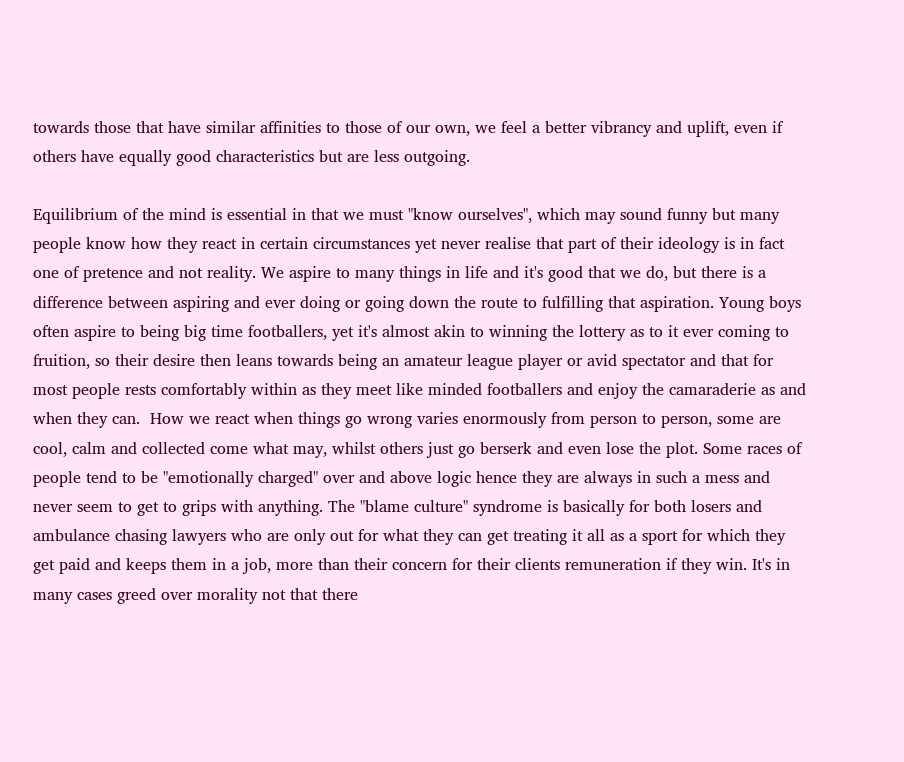towards those that have similar affinities to those of our own, we feel a better vibrancy and uplift, even if others have equally good characteristics but are less outgoing.

Equilibrium of the mind is essential in that we must "know ourselves", which may sound funny but many people know how they react in certain circumstances yet never realise that part of their ideology is in fact one of pretence and not reality. We aspire to many things in life and it's good that we do, but there is a difference between aspiring and ever doing or going down the route to fulfilling that aspiration. Young boys often aspire to being big time footballers, yet it's almost akin to winning the lottery as to it ever coming to fruition, so their desire then leans towards being an amateur league player or avid spectator and that for most people rests comfortably within as they meet like minded footballers and enjoy the camaraderie as and when they can.  How we react when things go wrong varies enormously from person to person, some are cool, calm and collected come what may, whilst others just go berserk and even lose the plot. Some races of people tend to be "emotionally charged" over and above logic hence they are always in such a mess and never seem to get to grips with anything. The "blame culture" syndrome is basically for both losers and ambulance chasing lawyers who are only out for what they can get treating it all as a sport for which they get paid and keeps them in a job, more than their concern for their clients remuneration if they win. It's in many cases greed over morality not that there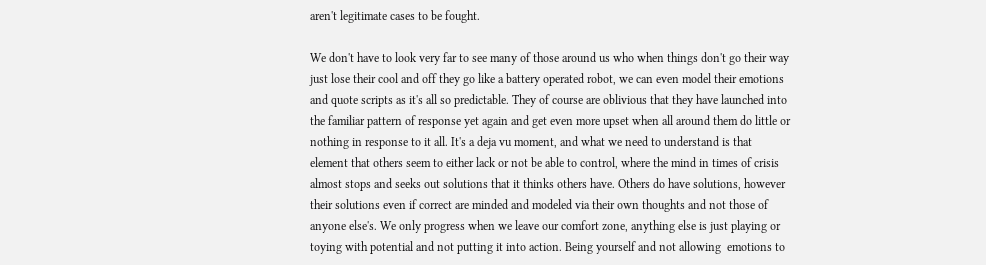aren't legitimate cases to be fought.

We don't have to look very far to see many of those around us who when things don't go their way just lose their cool and off they go like a battery operated robot, we can even model their emotions and quote scripts as it's all so predictable. They of course are oblivious that they have launched into the familiar pattern of response yet again and get even more upset when all around them do little or nothing in response to it all. It's a deja vu moment, and what we need to understand is that element that others seem to either lack or not be able to control, where the mind in times of crisis almost stops and seeks out solutions that it thinks others have. Others do have solutions, however their solutions even if correct are minded and modeled via their own thoughts and not those of anyone else's. We only progress when we leave our comfort zone, anything else is just playing or toying with potential and not putting it into action. Being yourself and not allowing  emotions to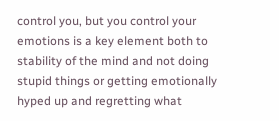control you, but you control your emotions is a key element both to stability of the mind and not doing stupid things or getting emotionally hyped up and regretting what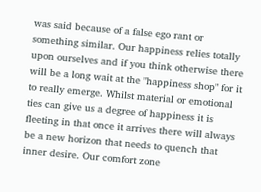was said because of a false ego rant or something similar. Our happiness relies totally upon ourselves and if you think otherwise there will be a long wait at the "happiness shop" for it to really emerge. Whilst material or emotional ties can give us a degree of happiness it is fleeting in that once it arrives there will always be a new horizon that needs to quench that inner desire. Our comfort zone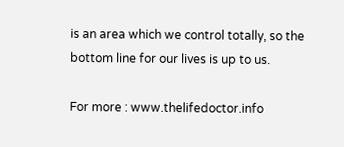is an area which we control totally, so the bottom line for our lives is up to us.

For more : www.thelifedoctor.info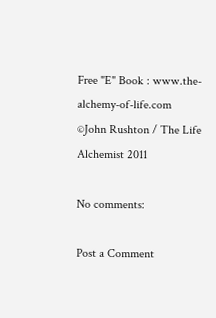Free "E" Book : www.the-alchemy-of-life.com
©John Rushton / The Life Alchemist 2011

No comments:

Post a Comment